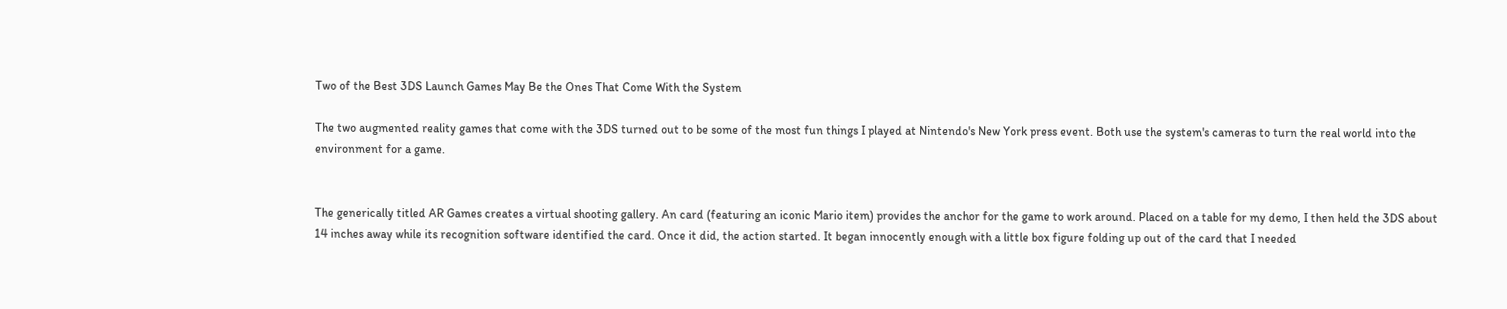Two of the Best 3DS Launch Games May Be the Ones That Come With the System

The two augmented reality games that come with the 3DS turned out to be some of the most fun things I played at Nintendo's New York press event. Both use the system's cameras to turn the real world into the environment for a game.


The generically titled AR Games creates a virtual shooting gallery. An card (featuring an iconic Mario item) provides the anchor for the game to work around. Placed on a table for my demo, I then held the 3DS about 14 inches away while its recognition software identified the card. Once it did, the action started. It began innocently enough with a little box figure folding up out of the card that I needed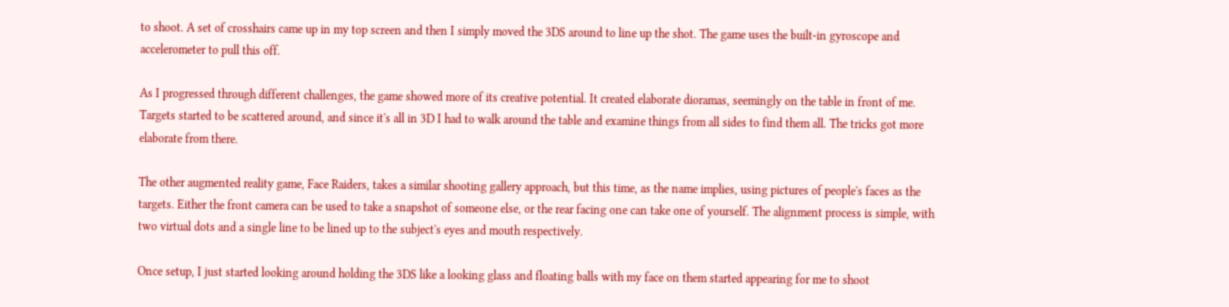to shoot. A set of crosshairs came up in my top screen and then I simply moved the 3DS around to line up the shot. The game uses the built-in gyroscope and accelerometer to pull this off.

As I progressed through different challenges, the game showed more of its creative potential. It created elaborate dioramas, seemingly on the table in front of me. Targets started to be scattered around, and since it's all in 3D I had to walk around the table and examine things from all sides to find them all. The tricks got more elaborate from there.

The other augmented reality game, Face Raiders, takes a similar shooting gallery approach, but this time, as the name implies, using pictures of people's faces as the targets. Either the front camera can be used to take a snapshot of someone else, or the rear facing one can take one of yourself. The alignment process is simple, with two virtual dots and a single line to be lined up to the subject's eyes and mouth respectively.

Once setup, I just started looking around holding the 3DS like a looking glass and floating balls with my face on them started appearing for me to shoot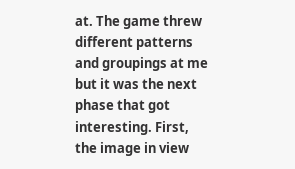at. The game threw different patterns and groupings at me but it was the next phase that got interesting. First, the image in view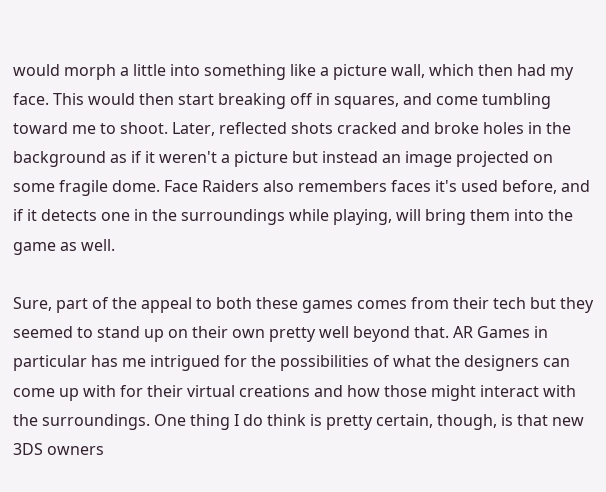would morph a little into something like a picture wall, which then had my face. This would then start breaking off in squares, and come tumbling toward me to shoot. Later, reflected shots cracked and broke holes in the background as if it weren't a picture but instead an image projected on some fragile dome. Face Raiders also remembers faces it's used before, and if it detects one in the surroundings while playing, will bring them into the game as well.

Sure, part of the appeal to both these games comes from their tech but they seemed to stand up on their own pretty well beyond that. AR Games in particular has me intrigued for the possibilities of what the designers can come up with for their virtual creations and how those might interact with the surroundings. One thing I do think is pretty certain, though, is that new 3DS owners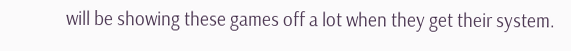will be showing these games off a lot when they get their system.